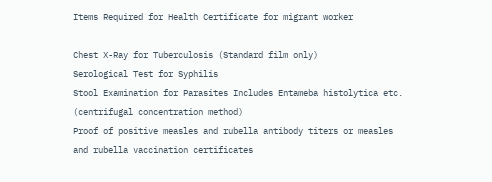Items Required for Health Certificate for migrant worker

Chest X-Ray for Tuberculosis (Standard film only)
Serological Test for Syphilis
Stool Examination for Parasites Includes Entameba histolytica etc. (centrifugal concentration method)
Proof of positive measles and rubella antibody titers or measles and rubella vaccination certificates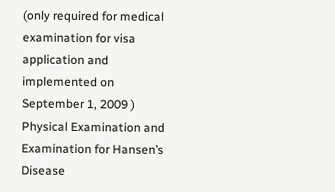(only required for medical examination for visa application and implemented on September 1, 2009 )
Physical Examination and Examination for Hansen’s Disease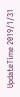UpdateTime 2019/1/31